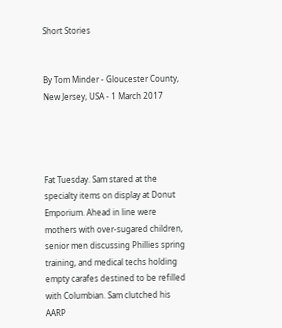Short Stories


By Tom Minder - Gloucester County, New Jersey, USA - 1 March 2017




Fat Tuesday. Sam stared at the specialty items on display at Donut Emporium. Ahead in line were mothers with over-sugared children, senior men discussing Phillies spring training, and medical techs holding empty carafes destined to be refilled with Columbian. Sam clutched his AARP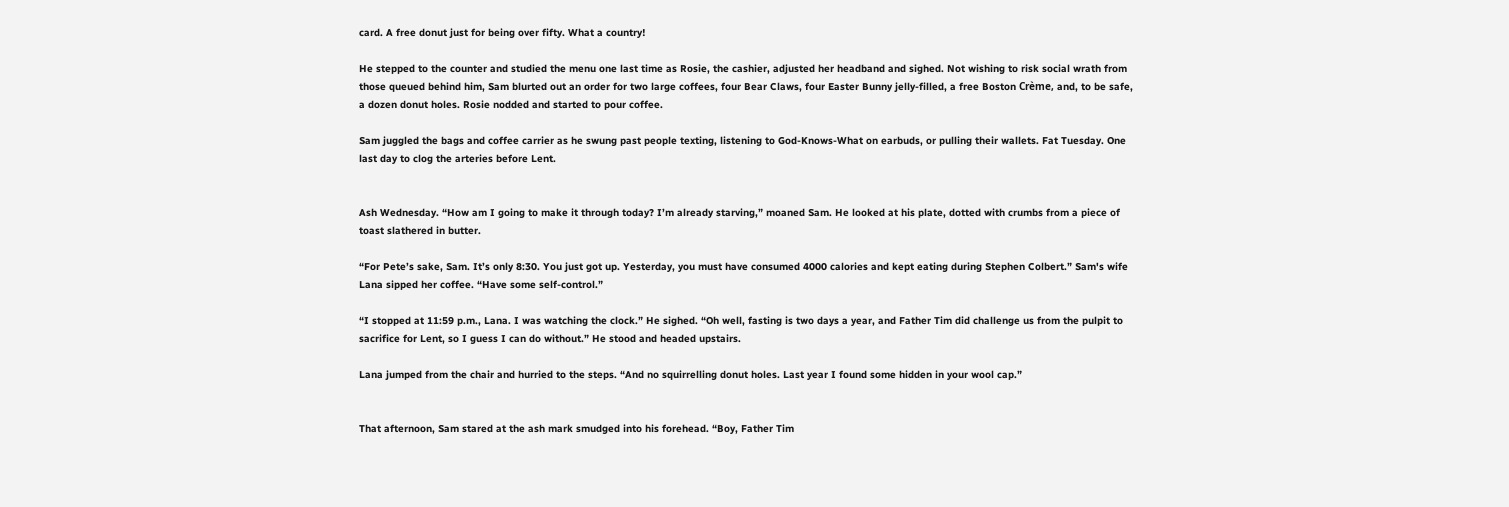card. A free donut just for being over fifty. What a country!

He stepped to the counter and studied the menu one last time as Rosie, the cashier, adjusted her headband and sighed. Not wishing to risk social wrath from those queued behind him, Sam blurted out an order for two large coffees, four Bear Claws, four Easter Bunny jelly-filled, a free Boston Crème, and, to be safe, a dozen donut holes. Rosie nodded and started to pour coffee.

Sam juggled the bags and coffee carrier as he swung past people texting, listening to God-Knows-What on earbuds, or pulling their wallets. Fat Tuesday. One last day to clog the arteries before Lent.


Ash Wednesday. “How am I going to make it through today? I’m already starving,” moaned Sam. He looked at his plate, dotted with crumbs from a piece of toast slathered in butter.

“For Pete’s sake, Sam. It’s only 8:30. You just got up. Yesterday, you must have consumed 4000 calories and kept eating during Stephen Colbert.” Sam's wife Lana sipped her coffee. “Have some self-control.”

“I stopped at 11:59 p.m., Lana. I was watching the clock.” He sighed. “Oh well, fasting is two days a year, and Father Tim did challenge us from the pulpit to sacrifice for Lent, so I guess I can do without.” He stood and headed upstairs.

Lana jumped from the chair and hurried to the steps. “And no squirrelling donut holes. Last year I found some hidden in your wool cap.”


That afternoon, Sam stared at the ash mark smudged into his forehead. “Boy, Father Tim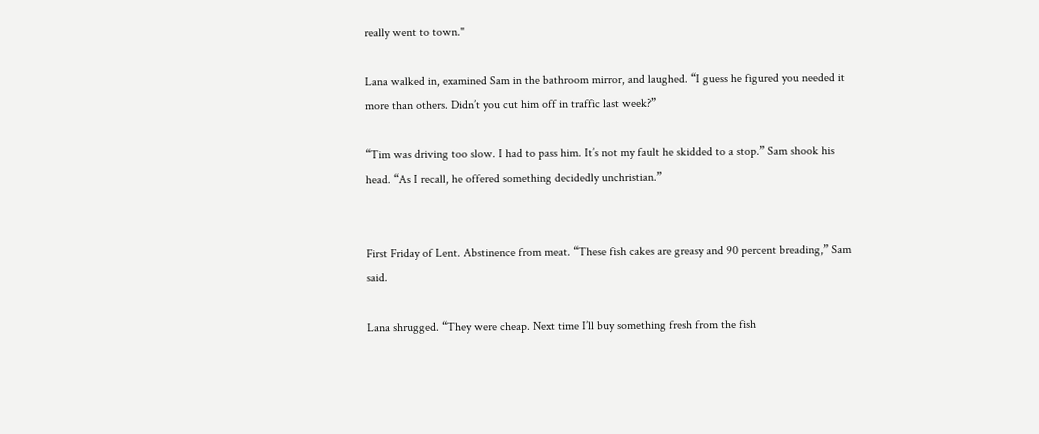really went to town."

Lana walked in, examined Sam in the bathroom mirror, and laughed. “I guess he figured you needed it more than others. Didn’t you cut him off in traffic last week?”

“Tim was driving too slow. I had to pass him. It’s not my fault he skidded to a stop.” Sam shook his head. “As I recall, he offered something decidedly unchristian.”


First Friday of Lent. Abstinence from meat. “These fish cakes are greasy and 90 percent breading,” Sam said.

Lana shrugged. “They were cheap. Next time I’ll buy something fresh from the fish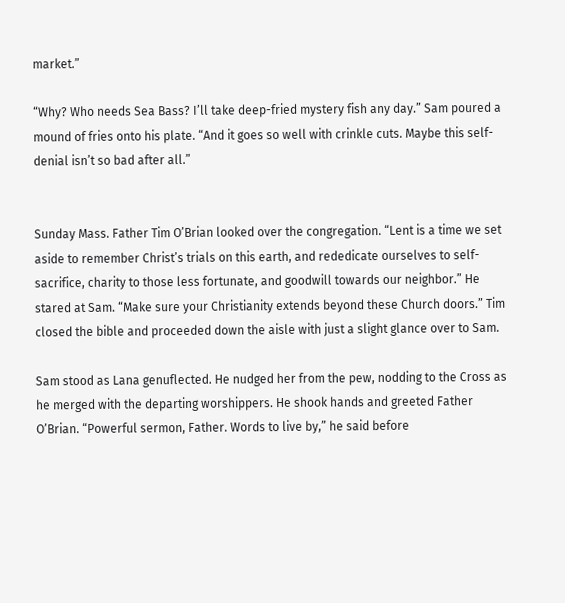market.”

“Why? Who needs Sea Bass? I’ll take deep-fried mystery fish any day.” Sam poured a mound of fries onto his plate. “And it goes so well with crinkle cuts. Maybe this self-denial isn’t so bad after all.”


Sunday Mass. Father Tim O’Brian looked over the congregation. “Lent is a time we set aside to remember Christ’s trials on this earth, and rededicate ourselves to self-sacrifice, charity to those less fortunate, and goodwill towards our neighbor.” He stared at Sam. “Make sure your Christianity extends beyond these Church doors.” Tim closed the bible and proceeded down the aisle with just a slight glance over to Sam.

Sam stood as Lana genuflected. He nudged her from the pew, nodding to the Cross as he merged with the departing worshippers. He shook hands and greeted Father O’Brian. “Powerful sermon, Father. Words to live by,” he said before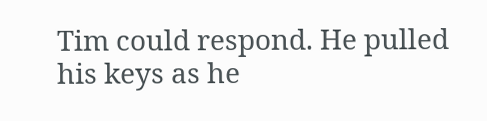Tim could respond. He pulled his keys as he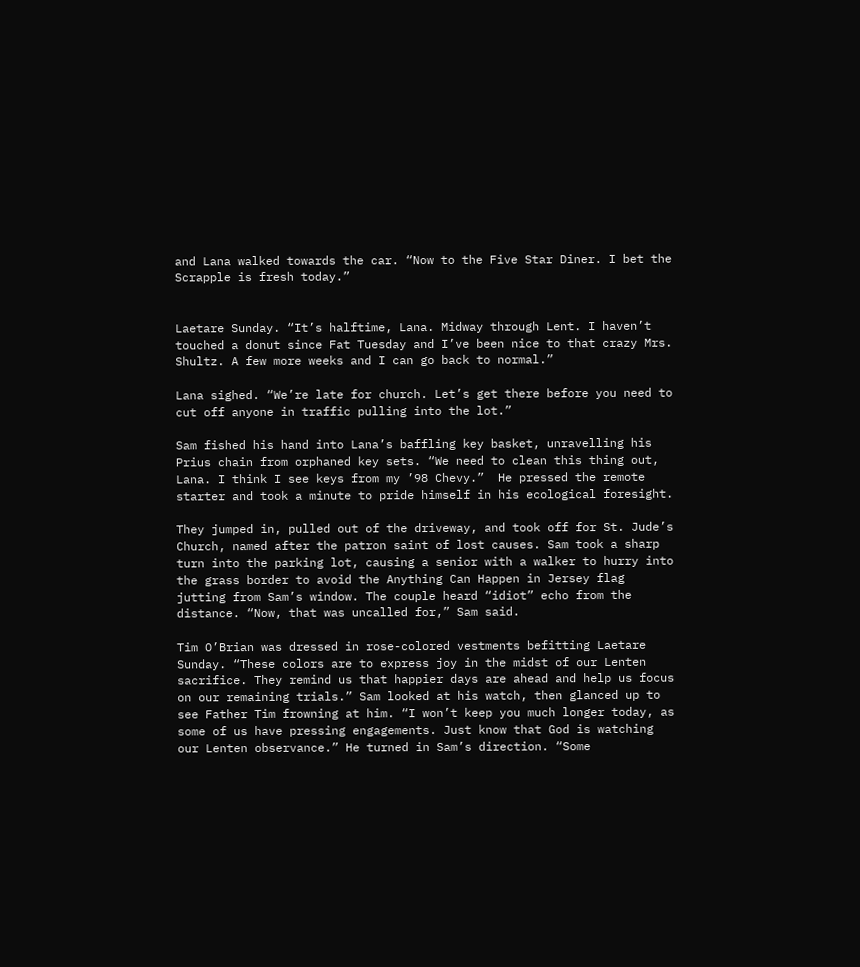and Lana walked towards the car. “Now to the Five Star Diner. I bet the Scrapple is fresh today.”


Laetare Sunday. “It’s halftime, Lana. Midway through Lent. I haven’t touched a donut since Fat Tuesday and I’ve been nice to that crazy Mrs. Shultz. A few more weeks and I can go back to normal.”

Lana sighed. “We’re late for church. Let’s get there before you need to cut off anyone in traffic pulling into the lot.”

Sam fished his hand into Lana’s baffling key basket, unravelling his Prius chain from orphaned key sets. “We need to clean this thing out, Lana. I think I see keys from my ’98 Chevy.”  He pressed the remote starter and took a minute to pride himself in his ecological foresight.

They jumped in, pulled out of the driveway, and took off for St. Jude’s Church, named after the patron saint of lost causes. Sam took a sharp turn into the parking lot, causing a senior with a walker to hurry into the grass border to avoid the Anything Can Happen in Jersey flag jutting from Sam’s window. The couple heard “idiot” echo from the distance. “Now, that was uncalled for,” Sam said.

Tim O’Brian was dressed in rose-colored vestments befitting Laetare Sunday. “These colors are to express joy in the midst of our Lenten sacrifice. They remind us that happier days are ahead and help us focus on our remaining trials.” Sam looked at his watch, then glanced up to see Father Tim frowning at him. “I won’t keep you much longer today, as some of us have pressing engagements. Just know that God is watching our Lenten observance.” He turned in Sam’s direction. “Some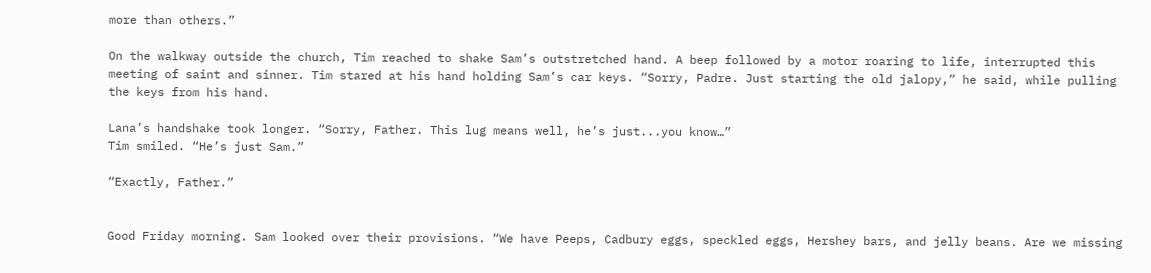more than others.”

On the walkway outside the church, Tim reached to shake Sam’s outstretched hand. A beep followed by a motor roaring to life, interrupted this meeting of saint and sinner. Tim stared at his hand holding Sam’s car keys. “Sorry, Padre. Just starting the old jalopy,” he said, while pulling the keys from his hand.

Lana’s handshake took longer. “Sorry, Father. This lug means well, he’s just...you know…”
Tim smiled. “He’s just Sam.”

“Exactly, Father.”


Good Friday morning. Sam looked over their provisions. “We have Peeps, Cadbury eggs, speckled eggs, Hershey bars, and jelly beans. Are we missing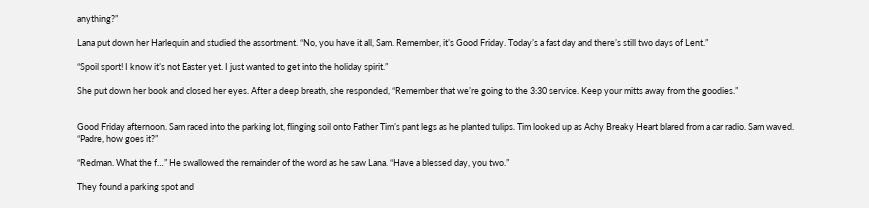anything?”

Lana put down her Harlequin and studied the assortment. “No, you have it all, Sam. Remember, it’s Good Friday. Today’s a fast day and there’s still two days of Lent.”

“Spoil sport! I know it’s not Easter yet. I just wanted to get into the holiday spirit.”

She put down her book and closed her eyes. After a deep breath, she responded, “Remember that we’re going to the 3:30 service. Keep your mitts away from the goodies.”


Good Friday afternoon. Sam raced into the parking lot, flinging soil onto Father Tim’s pant legs as he planted tulips. Tim looked up as Achy Breaky Heart blared from a car radio. Sam waved. “Padre, how goes it?”

“Redman. What the f…” He swallowed the remainder of the word as he saw Lana. “Have a blessed day, you two.”

They found a parking spot and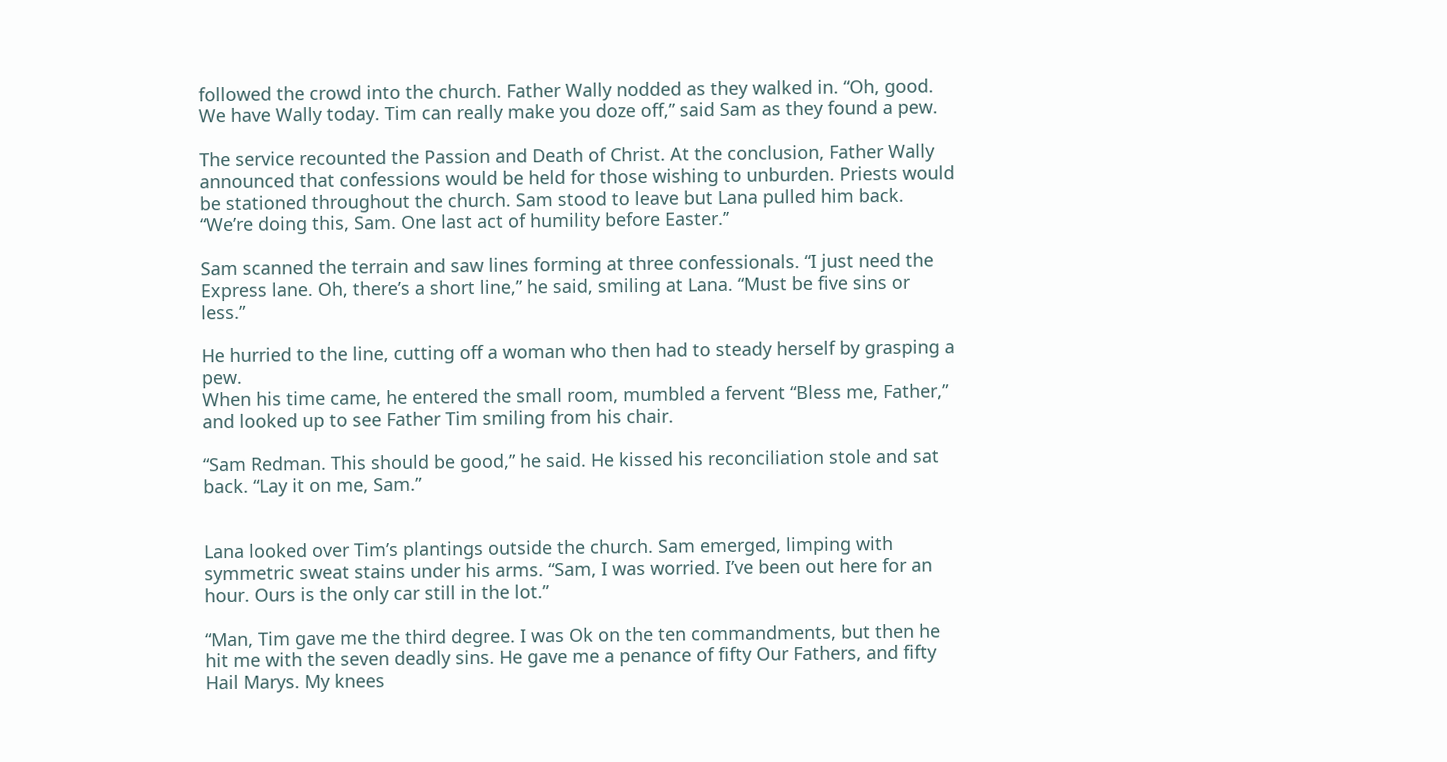followed the crowd into the church. Father Wally nodded as they walked in. “Oh, good. We have Wally today. Tim can really make you doze off,” said Sam as they found a pew.

The service recounted the Passion and Death of Christ. At the conclusion, Father Wally announced that confessions would be held for those wishing to unburden. Priests would be stationed throughout the church. Sam stood to leave but Lana pulled him back. “We’re doing this, Sam. One last act of humility before Easter.’’

Sam scanned the terrain and saw lines forming at three confessionals. “I just need the Express lane. Oh, there’s a short line,” he said, smiling at Lana. “Must be five sins or less.”

He hurried to the line, cutting off a woman who then had to steady herself by grasping a pew.
When his time came, he entered the small room, mumbled a fervent “Bless me, Father,” and looked up to see Father Tim smiling from his chair.

“Sam Redman. This should be good,” he said. He kissed his reconciliation stole and sat back. “Lay it on me, Sam.”


Lana looked over Tim’s plantings outside the church. Sam emerged, limping with symmetric sweat stains under his arms. “Sam, I was worried. I’ve been out here for an hour. Ours is the only car still in the lot.”

“Man, Tim gave me the third degree. I was Ok on the ten commandments, but then he hit me with the seven deadly sins. He gave me a penance of fifty Our Fathers, and fifty Hail Marys. My knees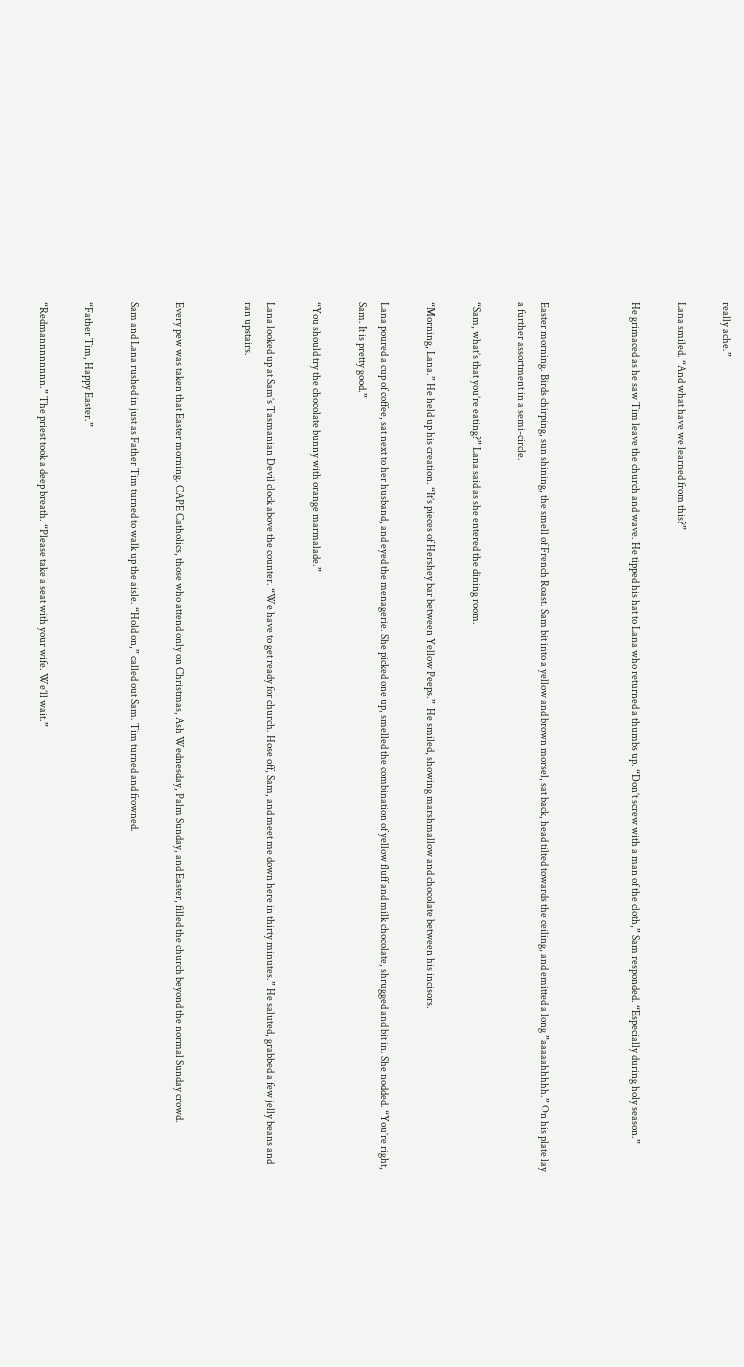really ache.”

Lana smiled. “And what have we learned from this?”

He grimaced as he saw Tim leave the church and wave. He tipped his hat to Lana who returned a thumbs up. “Don’t screw with a man of the cloth,” Sam responded. “Especially during holy season.”



Easter morning. Birds chirping, sun shining, the smell of French Roast. Sam bit into a yellow and brown morsel, sat back, head tilted towards the ceiling, and emitted a long ”aaaaahhhhh.” On his plate lay a further assortment in a semi-circle.

“Sam, what’s that you’re eating?” Lana said as she entered the dining room.

“Morning, Lana.” He held up his creation. “It’s pieces of Hershey bar between Yellow Peeps.”  He smiled, showing marshmallow and chocolate between his incisors.

Lana poured a cup of coffee, sat next to her husband, and eyed the menagerie. She picked one up, smelled the combination of yellow fluff and milk chocolate, shrugged and bit in. She nodded. “You’re right, Sam. It is pretty good.”

“You should try the chocolate bunny with orange marmalade.”

Lana looked up at Sam’s Tasmanian Devil clock above the counter. “We have to get ready for church. Hose off, Sam, and meet me down here in thirty minutes.” He saluted, grabbed a few jelly beans and ran upstairs.


Every pew was taken that Easter morning. CAPE Catholics, those who attend only on Christmas, Ash Wednesday, Palm Sunday, and Easter, filled the church beyond the normal Sunday crowd.

Sam and Lana rushed in just as Father Tim turned to walk up the aisle. “Hold on,” called out Sam. Tim turned and frowned.

“Father Tim, Happy Easter.”

“Redmannnnnnnn.” The priest took a deep breath. “Please take a seat with your wife. We’ll wait.”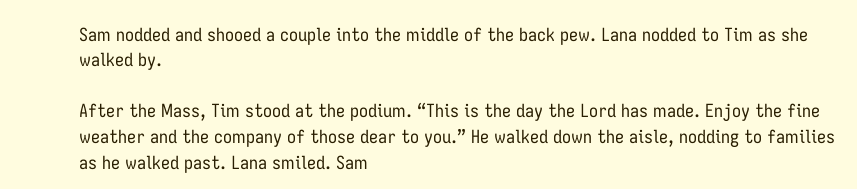Sam nodded and shooed a couple into the middle of the back pew. Lana nodded to Tim as she walked by.

After the Mass, Tim stood at the podium. “This is the day the Lord has made. Enjoy the fine weather and the company of those dear to you.” He walked down the aisle, nodding to families as he walked past. Lana smiled. Sam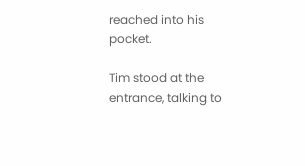reached into his pocket.

Tim stood at the entrance, talking to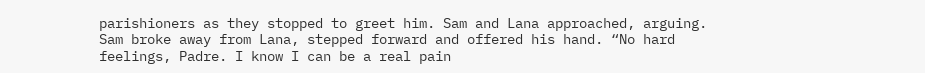parishioners as they stopped to greet him. Sam and Lana approached, arguing. Sam broke away from Lana, stepped forward and offered his hand. “No hard feelings, Padre. I know I can be a real pain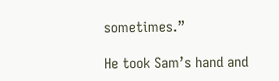sometimes.”

He took Sam’s hand and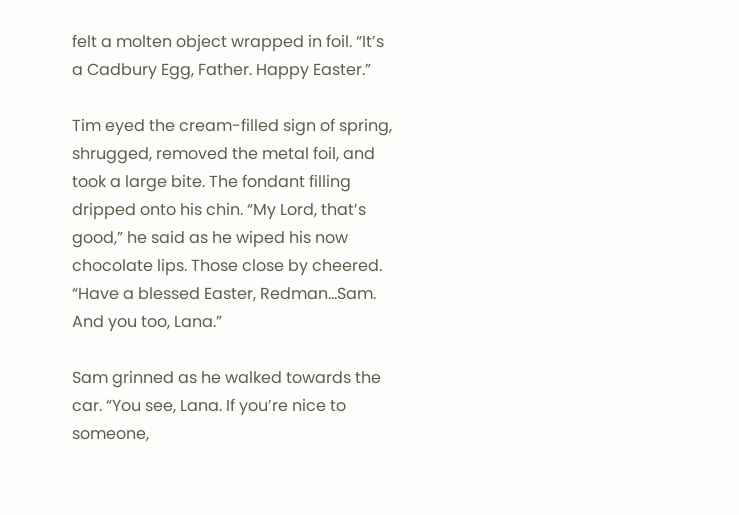felt a molten object wrapped in foil. “It’s a Cadbury Egg, Father. Happy Easter.”

Tim eyed the cream-filled sign of spring, shrugged, removed the metal foil, and took a large bite. The fondant filling dripped onto his chin. “My Lord, that’s good,” he said as he wiped his now chocolate lips. Those close by cheered. “Have a blessed Easter, Redman…Sam. And you too, Lana.”

Sam grinned as he walked towards the car. “You see, Lana. If you’re nice to someone,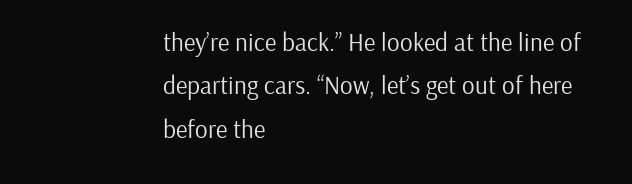they’re nice back.” He looked at the line of departing cars. “Now, let’s get out of here before the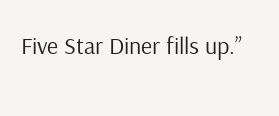Five Star Diner fills up.”